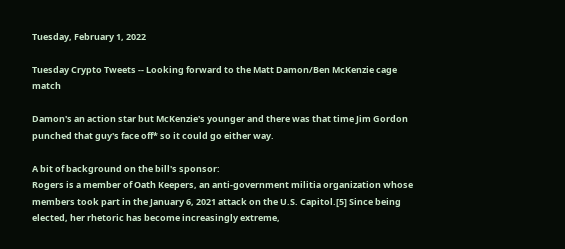Tuesday, February 1, 2022

Tuesday Crypto Tweets -- Looking forward to the Matt Damon/Ben McKenzie cage match

Damon's an action star but McKenzie's younger and there was that time Jim Gordon punched that guy's face off* so it could go either way.

A bit of background on the bill's sponsor:
Rogers is a member of Oath Keepers, an anti-government militia organization whose members took part in the January 6, 2021 attack on the U.S. Capitol.[5] Since being elected, her rhetoric has become increasingly extreme,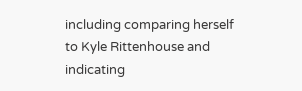including comparing herself to Kyle Rittenhouse and indicating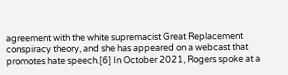agreement with the white supremacist Great Replacement conspiracy theory, and she has appeared on a webcast that promotes hate speech.[6] In October 2021, Rogers spoke at a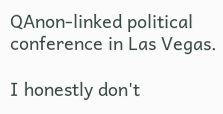QAnon-linked political conference in Las Vegas.

I honestly don't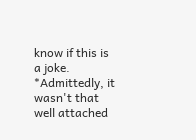know if this is a joke.
*Admittedly, it wasn't that well attached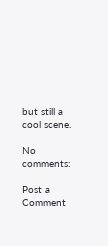but still a cool scene.

No comments:

Post a Comment